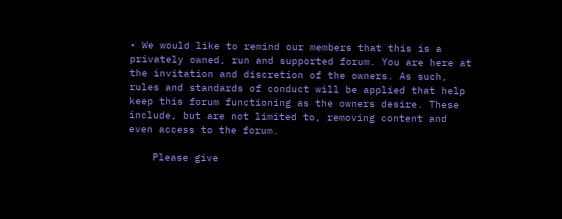• We would like to remind our members that this is a privately owned, run and supported forum. You are here at the invitation and discretion of the owners. As such, rules and standards of conduct will be applied that help keep this forum functioning as the owners desire. These include, but are not limited to, removing content and even access to the forum.

    Please give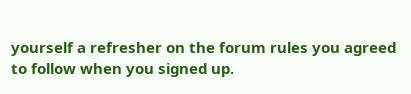yourself a refresher on the forum rules you agreed to follow when you signed up.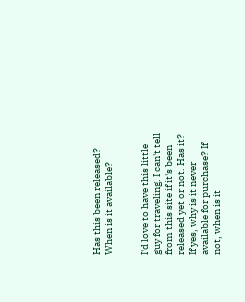Has this been released? When is it available?


I'd love to have this little guy for traveling. I can't tell from this site if it's been released yet or not. Has it? If yes, why is it never available for purchase? If not, when is it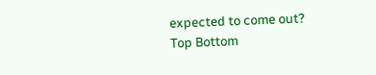expected to come out?
Top Bottom